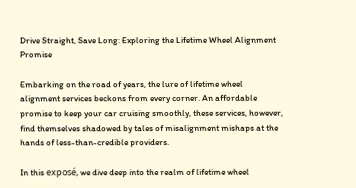Drive Straight, Save Long: Exploring the Lifetime Wheel Alignment Promise

Embarking on the road of years, the lure of lifetime wheel alignment services beckons from every corner. An affordable promise to keep your car cruising smoothly, these services, however, find themselves shadowed by tales of misalignment mishaps at the hands of less-than-credible providers.

In this exposé, we dive deep into the realm of lifetime wheel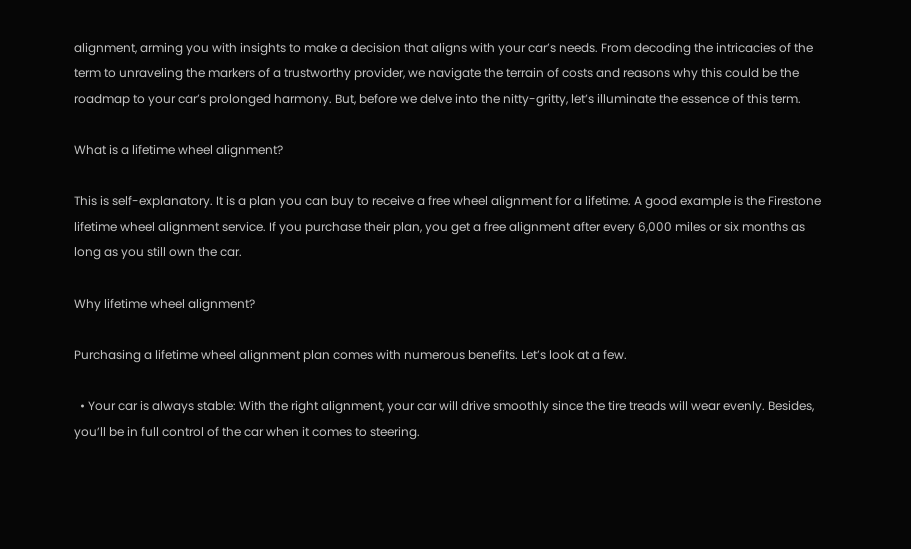alignment, arming you with insights to make a decision that aligns with your car’s needs. From decoding the intricacies of the term to unraveling the markers of a trustworthy provider, we navigate the terrain of costs and reasons why this could be the roadmap to your car’s prolonged harmony. But, before we delve into the nitty-gritty, let’s illuminate the essence of this term.

What is a lifetime wheel alignment?

This is self-explanatory. It is a plan you can buy to receive a free wheel alignment for a lifetime. A good example is the Firestone lifetime wheel alignment service. If you purchase their plan, you get a free alignment after every 6,000 miles or six months as long as you still own the car.

Why lifetime wheel alignment?

Purchasing a lifetime wheel alignment plan comes with numerous benefits. Let’s look at a few.

  • Your car is always stable: With the right alignment, your car will drive smoothly since the tire treads will wear evenly. Besides, you’ll be in full control of the car when it comes to steering.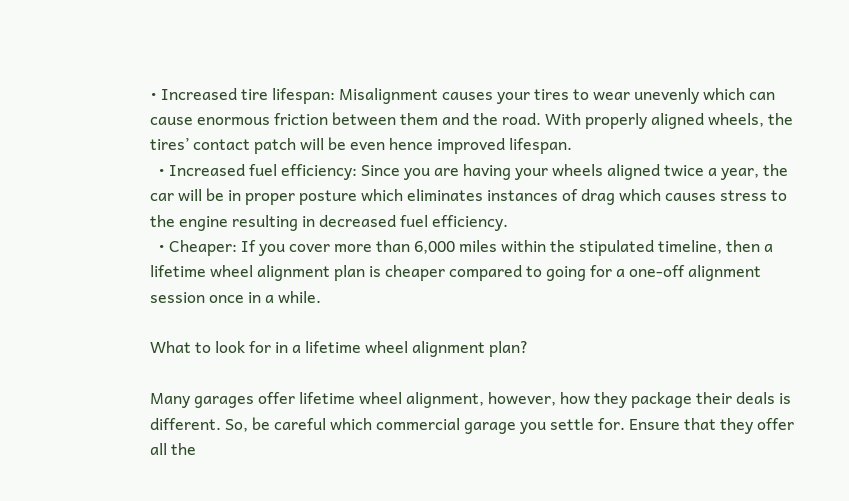• Increased tire lifespan: Misalignment causes your tires to wear unevenly which can cause enormous friction between them and the road. With properly aligned wheels, the tires’ contact patch will be even hence improved lifespan.
  • Increased fuel efficiency: Since you are having your wheels aligned twice a year, the car will be in proper posture which eliminates instances of drag which causes stress to the engine resulting in decreased fuel efficiency.
  • Cheaper: If you cover more than 6,000 miles within the stipulated timeline, then a lifetime wheel alignment plan is cheaper compared to going for a one-off alignment session once in a while.

What to look for in a lifetime wheel alignment plan?

Many garages offer lifetime wheel alignment, however, how they package their deals is different. So, be careful which commercial garage you settle for. Ensure that they offer all the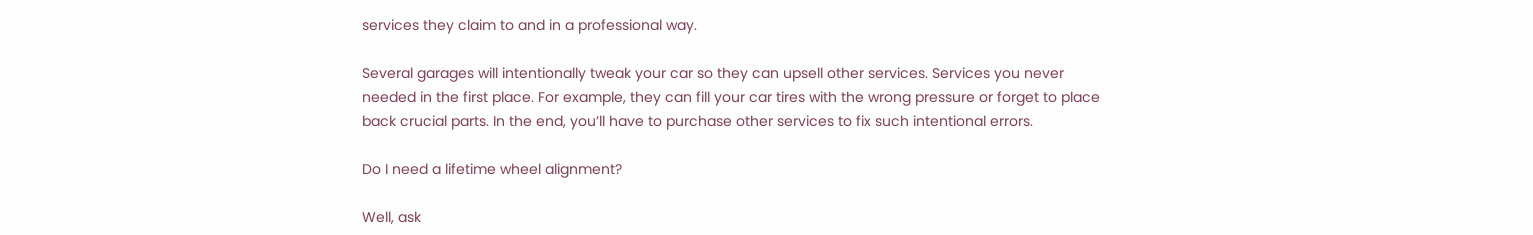services they claim to and in a professional way.

Several garages will intentionally tweak your car so they can upsell other services. Services you never needed in the first place. For example, they can fill your car tires with the wrong pressure or forget to place back crucial parts. In the end, you’ll have to purchase other services to fix such intentional errors.

Do I need a lifetime wheel alignment?

Well, ask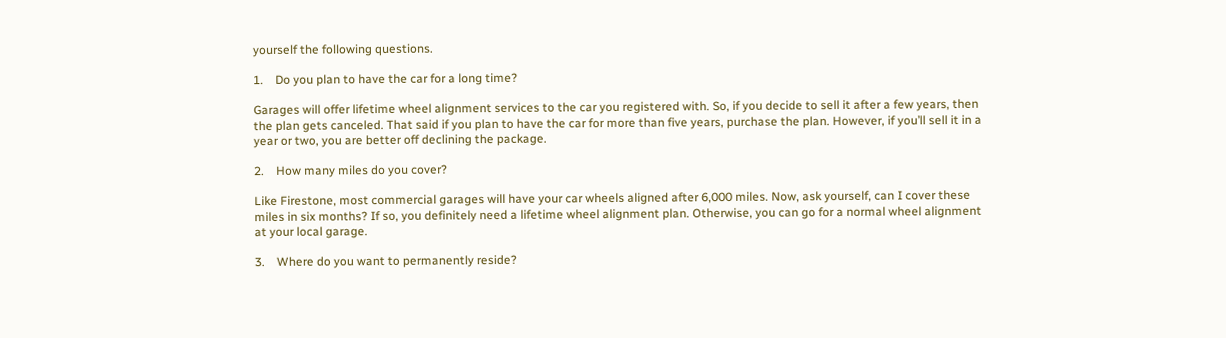yourself the following questions.

1.    Do you plan to have the car for a long time?

Garages will offer lifetime wheel alignment services to the car you registered with. So, if you decide to sell it after a few years, then the plan gets canceled. That said if you plan to have the car for more than five years, purchase the plan. However, if you’ll sell it in a year or two, you are better off declining the package.

2.    How many miles do you cover?

Like Firestone, most commercial garages will have your car wheels aligned after 6,000 miles. Now, ask yourself, can I cover these miles in six months? If so, you definitely need a lifetime wheel alignment plan. Otherwise, you can go for a normal wheel alignment at your local garage.

3.    Where do you want to permanently reside?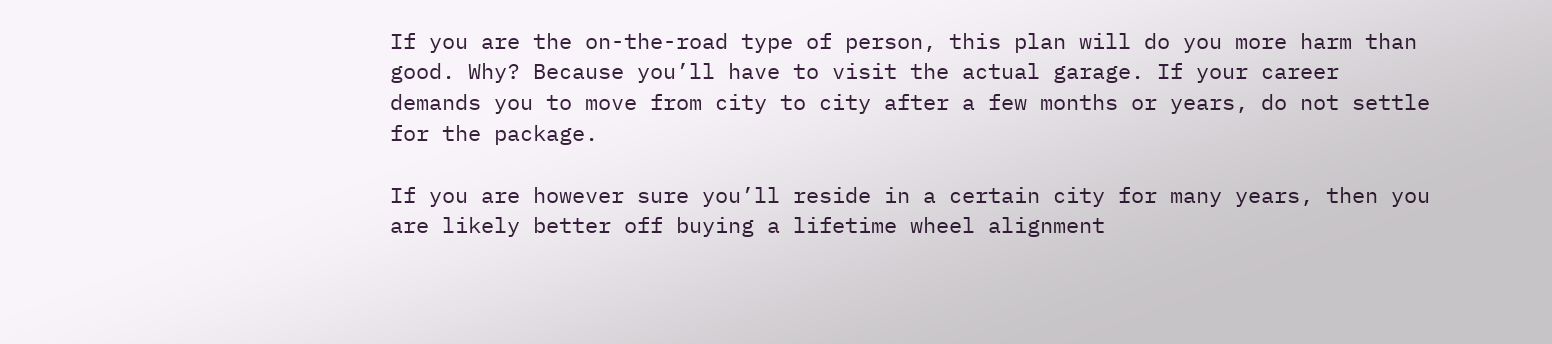If you are the on-the-road type of person, this plan will do you more harm than good. Why? Because you’ll have to visit the actual garage. If your career demands you to move from city to city after a few months or years, do not settle for the package.

If you are however sure you’ll reside in a certain city for many years, then you are likely better off buying a lifetime wheel alignment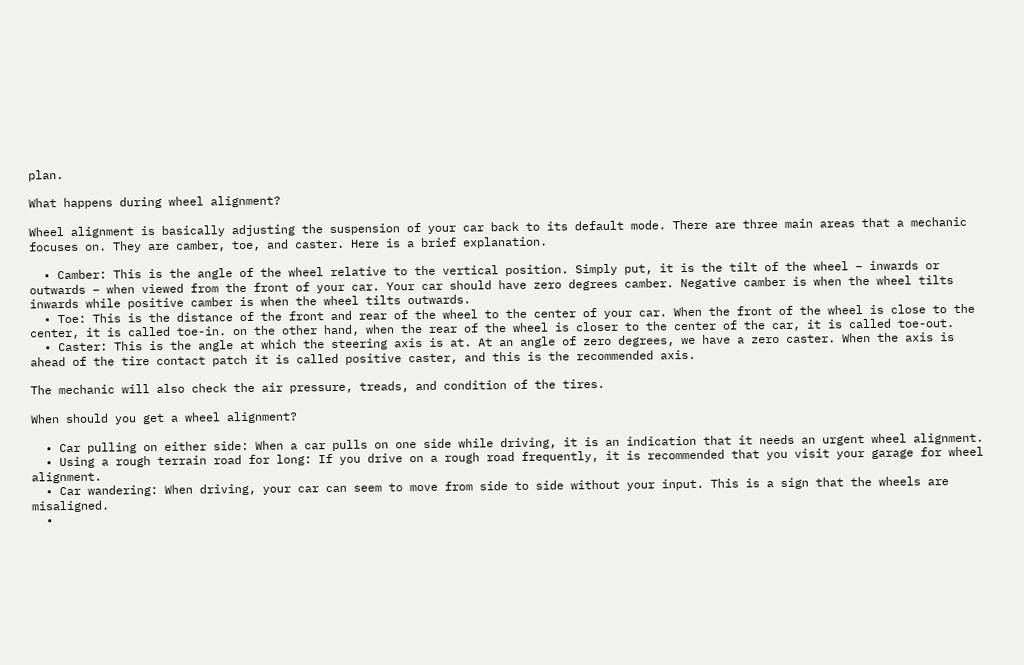plan.

What happens during wheel alignment?

Wheel alignment is basically adjusting the suspension of your car back to its default mode. There are three main areas that a mechanic focuses on. They are camber, toe, and caster. Here is a brief explanation.

  • Camber: This is the angle of the wheel relative to the vertical position. Simply put, it is the tilt of the wheel – inwards or outwards – when viewed from the front of your car. Your car should have zero degrees camber. Negative camber is when the wheel tilts inwards while positive camber is when the wheel tilts outwards.
  • Toe: This is the distance of the front and rear of the wheel to the center of your car. When the front of the wheel is close to the center, it is called toe-in. on the other hand, when the rear of the wheel is closer to the center of the car, it is called toe-out.
  • Caster: This is the angle at which the steering axis is at. At an angle of zero degrees, we have a zero caster. When the axis is ahead of the tire contact patch it is called positive caster, and this is the recommended axis.

The mechanic will also check the air pressure, treads, and condition of the tires.

When should you get a wheel alignment?

  • Car pulling on either side: When a car pulls on one side while driving, it is an indication that it needs an urgent wheel alignment.
  • Using a rough terrain road for long: If you drive on a rough road frequently, it is recommended that you visit your garage for wheel alignment.
  • Car wandering: When driving, your car can seem to move from side to side without your input. This is a sign that the wheels are misaligned.
  •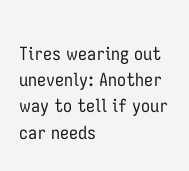Tires wearing out unevenly: Another way to tell if your car needs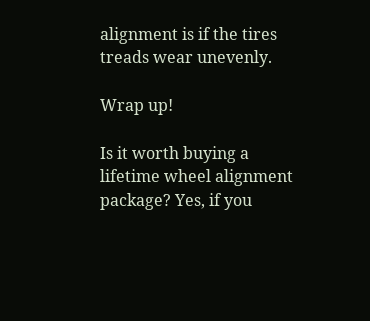alignment is if the tires treads wear unevenly.

Wrap up!

Is it worth buying a lifetime wheel alignment package? Yes, if you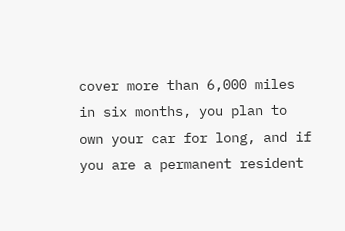cover more than 6,000 miles in six months, you plan to own your car for long, and if you are a permanent resident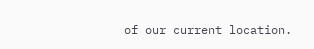of our current location.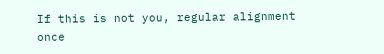If this is not you, regular alignment once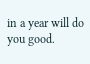in a year will do you good.